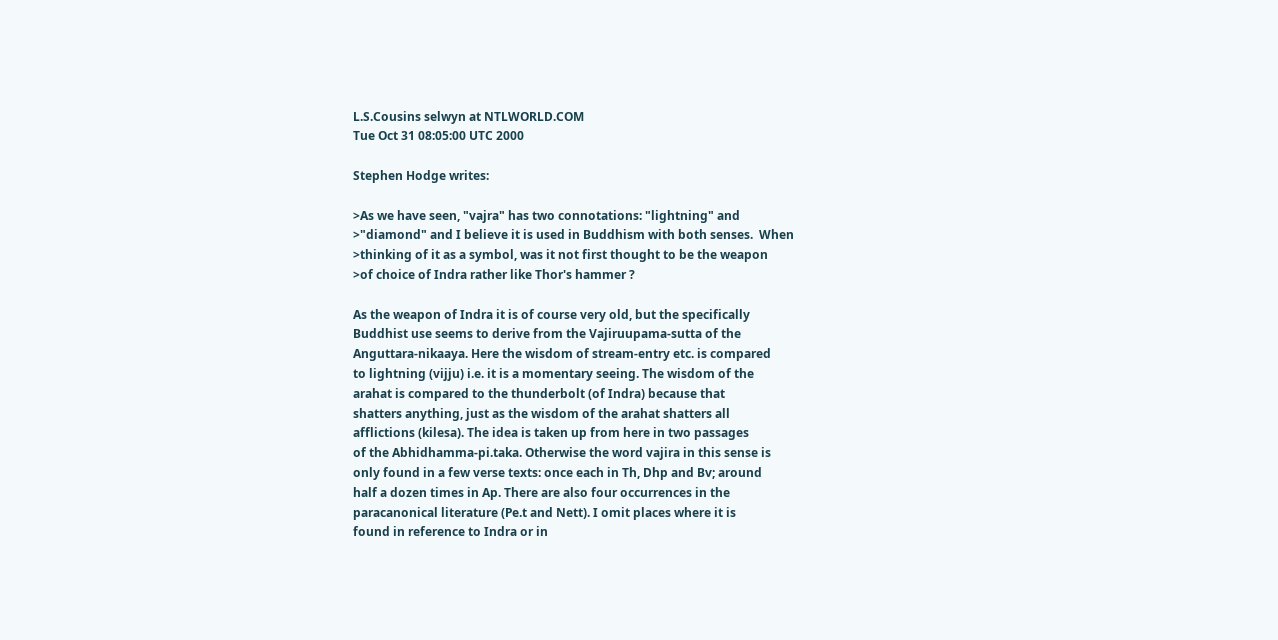L.S.Cousins selwyn at NTLWORLD.COM
Tue Oct 31 08:05:00 UTC 2000

Stephen Hodge writes:

>As we have seen, "vajra" has two connotations: "lightning" and
>"diamond" and I believe it is used in Buddhism with both senses.  When
>thinking of it as a symbol, was it not first thought to be the weapon
>of choice of Indra rather like Thor's hammer ?

As the weapon of Indra it is of course very old, but the specifically
Buddhist use seems to derive from the Vajiruupama-sutta of the
Anguttara-nikaaya. Here the wisdom of stream-entry etc. is compared
to lightning (vijju) i.e. it is a momentary seeing. The wisdom of the
arahat is compared to the thunderbolt (of Indra) because that
shatters anything, just as the wisdom of the arahat shatters all
afflictions (kilesa). The idea is taken up from here in two passages
of the Abhidhamma-pi.taka. Otherwise the word vajira in this sense is
only found in a few verse texts: once each in Th, Dhp and Bv; around
half a dozen times in Ap. There are also four occurrences in the
paracanonical literature (Pe.t and Nett). I omit places where it is
found in reference to Indra or in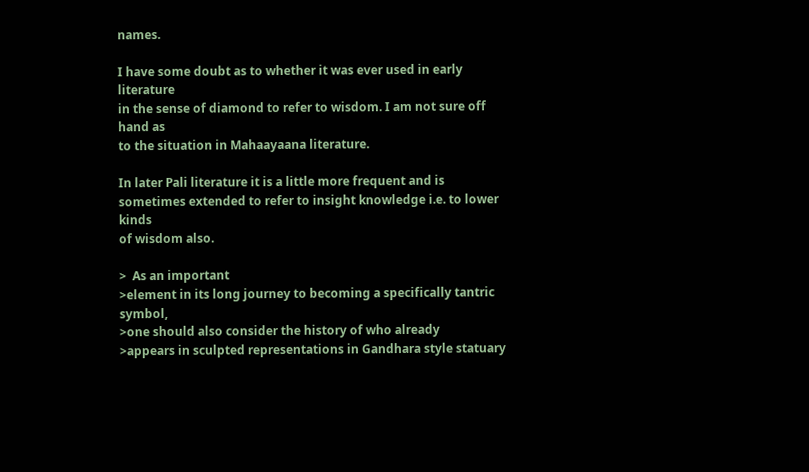names.

I have some doubt as to whether it was ever used in early literature
in the sense of diamond to refer to wisdom. I am not sure off hand as
to the situation in Mahaayaana literature.

In later Pali literature it is a little more frequent and is
sometimes extended to refer to insight knowledge i.e. to lower kinds
of wisdom also.

>  As an important
>element in its long journey to becoming a specifically tantric symbol,
>one should also consider the history of who already
>appears in sculpted representations in Gandhara style statuary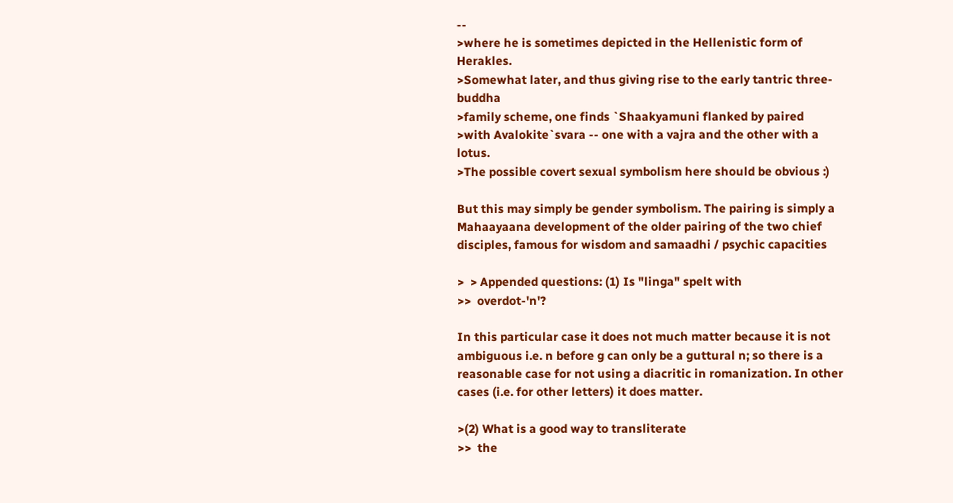--
>where he is sometimes depicted in the Hellenistic form of Herakles.
>Somewhat later, and thus giving rise to the early tantric three-buddha
>family scheme, one finds `Shaakyamuni flanked by paired
>with Avalokite`svara -- one with a vajra and the other with a lotus.
>The possible covert sexual symbolism here should be obvious :)

But this may simply be gender symbolism. The pairing is simply a
Mahaayaana development of the older pairing of the two chief
disciples, famous for wisdom and samaadhi / psychic capacities

>  > Appended questions: (1) Is "linga" spelt with
>>  overdot-'n'?

In this particular case it does not much matter because it is not
ambiguous i.e. n before g can only be a guttural n; so there is a
reasonable case for not using a diacritic in romanization. In other
cases (i.e. for other letters) it does matter.

>(2) What is a good way to transliterate
>>  the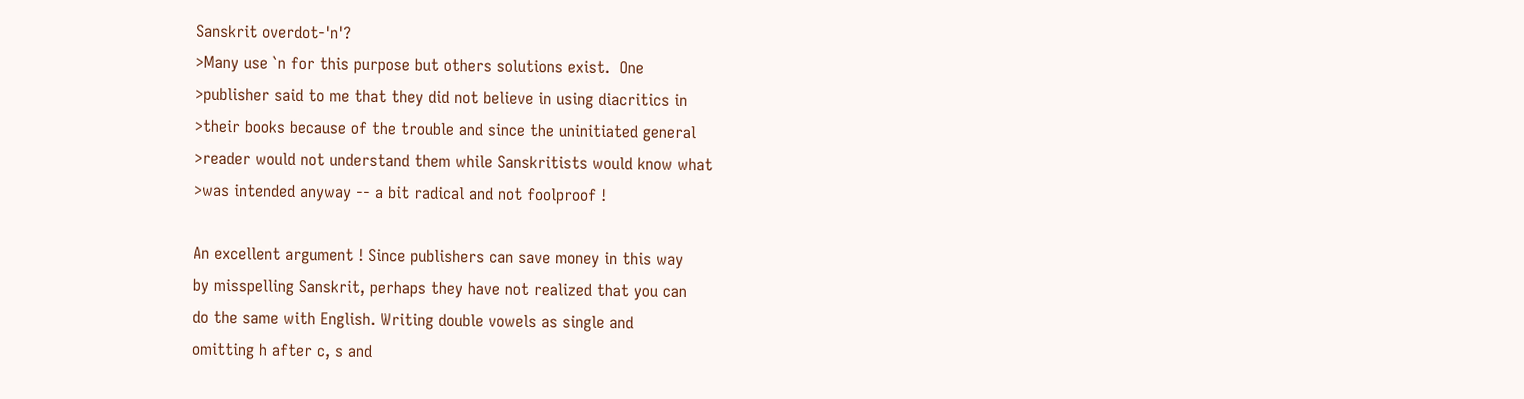Sanskrit overdot-'n'?
>Many use `n for this purpose but others solutions exist.  One
>publisher said to me that they did not believe in using diacritics in
>their books because of the trouble and since the uninitiated general
>reader would not understand them while Sanskritists would know what
>was intended anyway -- a bit radical and not foolproof !

An excellent argument ! Since publishers can save money in this way
by misspelling Sanskrit, perhaps they have not realized that you can
do the same with English. Writing double vowels as single and
omitting h after c, s and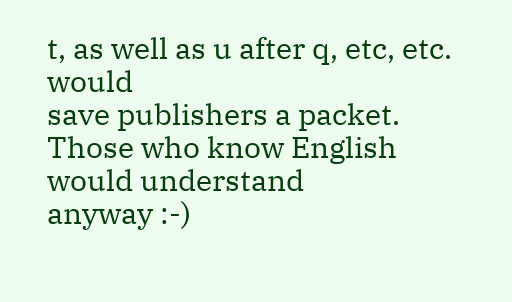t, as well as u after q, etc, etc. would
save publishers a packet. Those who know English would understand
anyway :-)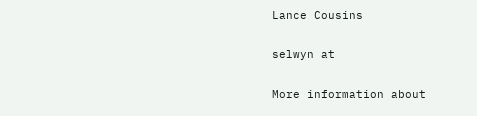Lance Cousins

selwyn at

More information about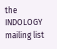the INDOLOGY mailing list